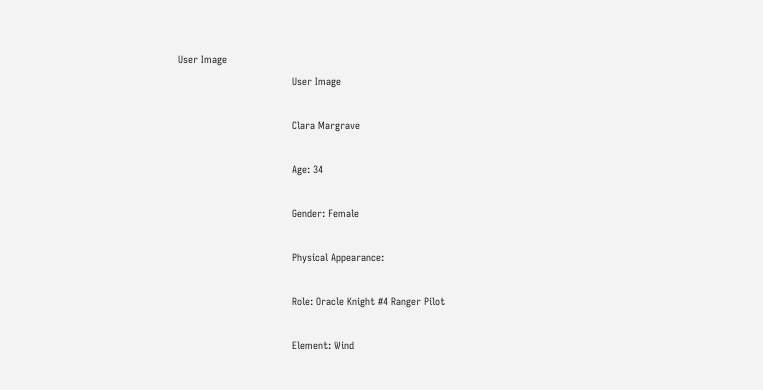User Image
                                      User Image

                                      Clara Margrave

                                      Age: 34

                                      Gender: Female

                                      Physical Appearance:

                                      Role: Oracle Knight #4 Ranger Pilot

                                      Element: Wind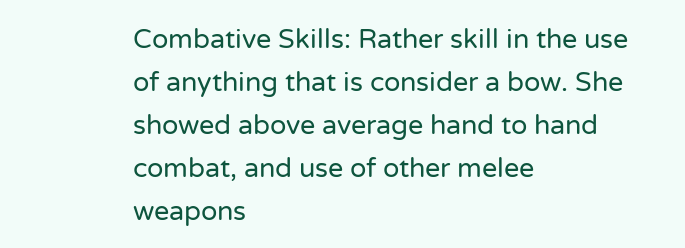Combative Skills: Rather skill in the use of anything that is consider a bow. She showed above average hand to hand combat, and use of other melee weapons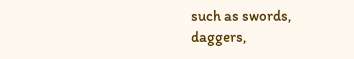such as swords, daggers,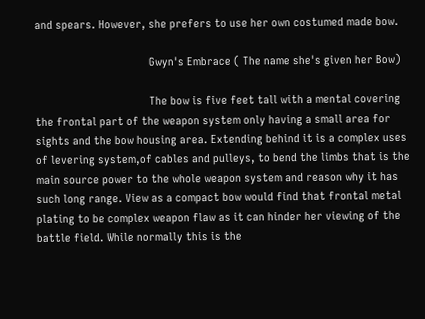and spears. However, she prefers to use her own costumed made bow.

                                      Gwyn's Embrace ( The name she's given her Bow)

                                      The bow is five feet tall with a mental covering the frontal part of the weapon system only having a small area for sights and the bow housing area. Extending behind it is a complex uses of levering system,of cables and pulleys, to bend the limbs that is the main source power to the whole weapon system and reason why it has such long range. View as a compact bow would find that frontal metal plating to be complex weapon flaw as it can hinder her viewing of the battle field. While normally this is the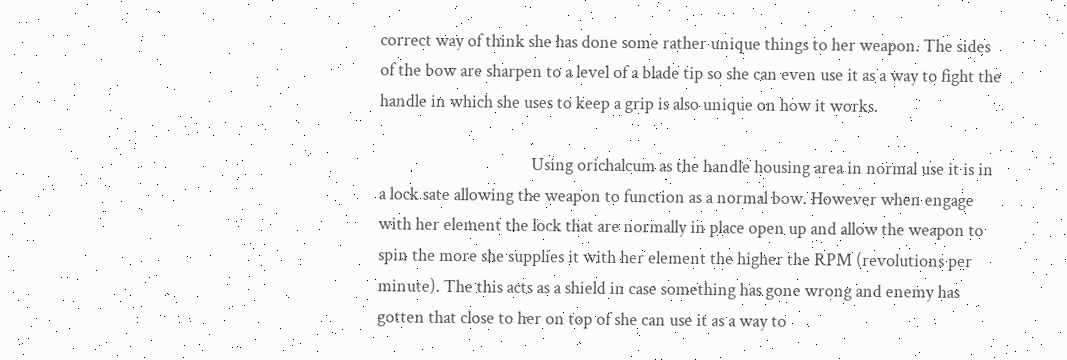correct way of think she has done some rather unique things to her weapon. The sides of the bow are sharpen to a level of a blade tip so she can even use it as a way to fight the handle in which she uses to keep a grip is also unique on how it works.

                                      Using orichalcum as the handle housing area in normal use it is in a lock sate allowing the weapon to function as a normal bow. However when engage with her element the lock that are normally in place open up and allow the weapon to spin the more she supplies it with her element the higher the RPM (revolutions per minute). The this acts as a shield in case something has gone wrong and enemy has gotten that close to her on top of she can use it as a way to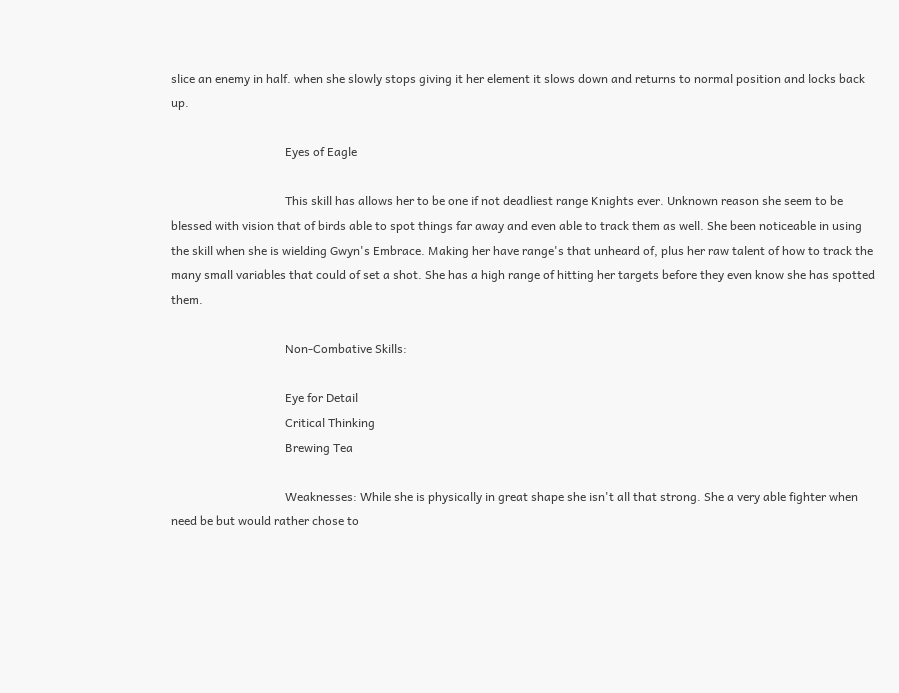slice an enemy in half. when she slowly stops giving it her element it slows down and returns to normal position and locks back up.

                                      Eyes of Eagle

                                      This skill has allows her to be one if not deadliest range Knights ever. Unknown reason she seem to be blessed with vision that of birds able to spot things far away and even able to track them as well. She been noticeable in using the skill when she is wielding Gwyn's Embrace. Making her have range's that unheard of, plus her raw talent of how to track the many small variables that could of set a shot. She has a high range of hitting her targets before they even know she has spotted them.

                                      Non-Combative Skills:

                                      Eye for Detail
                                      Critical Thinking
                                      Brewing Tea

                                      Weaknesses: While she is physically in great shape she isn't all that strong. She a very able fighter when need be but would rather chose to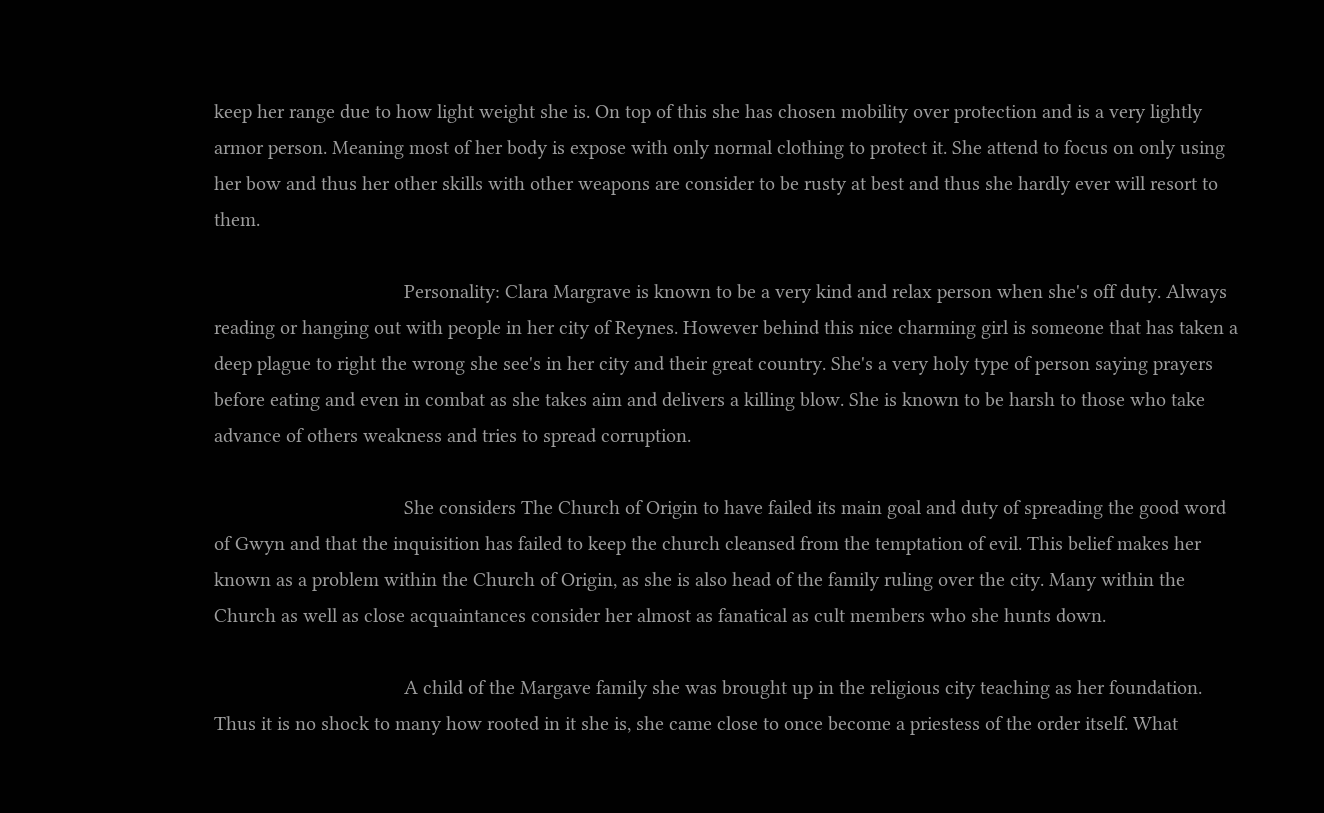keep her range due to how light weight she is. On top of this she has chosen mobility over protection and is a very lightly armor person. Meaning most of her body is expose with only normal clothing to protect it. She attend to focus on only using her bow and thus her other skills with other weapons are consider to be rusty at best and thus she hardly ever will resort to them.

                                      Personality: Clara Margrave is known to be a very kind and relax person when she's off duty. Always reading or hanging out with people in her city of Reynes. However behind this nice charming girl is someone that has taken a deep plague to right the wrong she see's in her city and their great country. She's a very holy type of person saying prayers before eating and even in combat as she takes aim and delivers a killing blow. She is known to be harsh to those who take advance of others weakness and tries to spread corruption.

                                      She considers The Church of Origin to have failed its main goal and duty of spreading the good word of Gwyn and that the inquisition has failed to keep the church cleansed from the temptation of evil. This belief makes her known as a problem within the Church of Origin, as she is also head of the family ruling over the city. Many within the Church as well as close acquaintances consider her almost as fanatical as cult members who she hunts down.

                                      A child of the Margave family she was brought up in the religious city teaching as her foundation. Thus it is no shock to many how rooted in it she is, she came close to once become a priestess of the order itself. What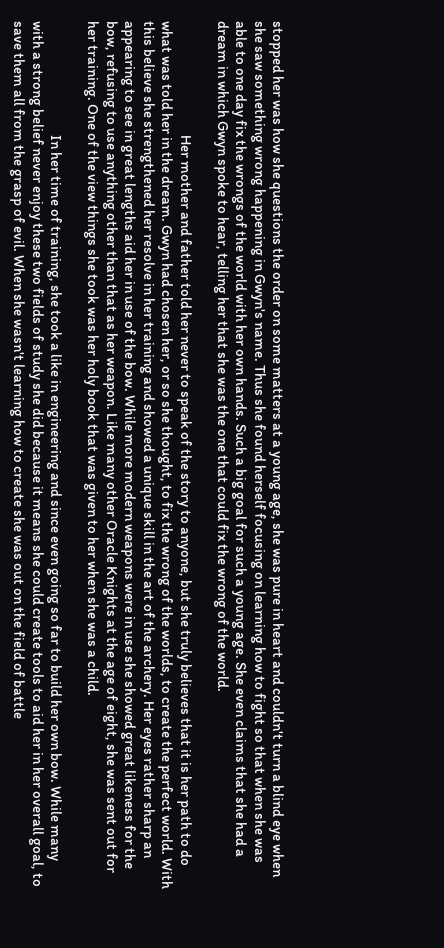stopped her was how she questions the order on some matters at a young age, she was pure in heart and couldn't turn a blind eye when she saw something wrong happening in Gwyn's name. Thus she found herself focusing on learning how to fight so that when she was able to one day fix the wrongs of the world with her own hands. Such a big goal for such a young age. She even claims that she had a dream in which Gwyn spoke to hear, telling her that she was the one that could fix the wrong of the world.

                                      Her mother and father told her never to speak of the story to anyone, but she truly believes that it is her path to do what was told her in the dream. Gwyn had chosen her, or so she thought, to fix the wrong of the worlds, to create the perfect world. With this believe she strengthened her resolve in her training and showed a unique skill in the art of the archery. Her eyes rather sharp an appearing to see in great lengths aid her in use of the bow. While more modern weapons were in use she showed great likeness for the bow, refusing to use anything other than that as her weapon. Like many other Oracle Knights at the age of eight, she was sent out for her training. One of the view things she took was her holy book that was given to her when she was a child.

                                      In her time of training, she took a like in engineering and since even going so far to build her own bow. While many with a strong belief never enjoy these two fields of study she did because it means she could create tools to aid her in her overall goal, to save them all from the grasp of evil. When she wasn't learning how to create she was out on the field of battle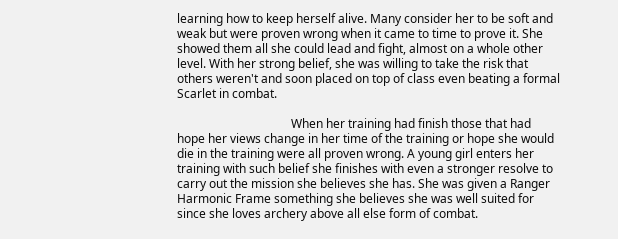learning how to keep herself alive. Many consider her to be soft and weak but were proven wrong when it came to time to prove it. She showed them all she could lead and fight, almost on a whole other level. With her strong belief, she was willing to take the risk that others weren't and soon placed on top of class even beating a formal Scarlet in combat.

                                      When her training had finish those that had hope her views change in her time of the training or hope she would die in the training were all proven wrong. A young girl enters her training with such belief she finishes with even a stronger resolve to carry out the mission she believes she has. She was given a Ranger Harmonic Frame something she believes she was well suited for since she loves archery above all else form of combat.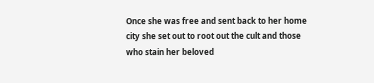Once she was free and sent back to her home city she set out to root out the cult and those who stain her beloved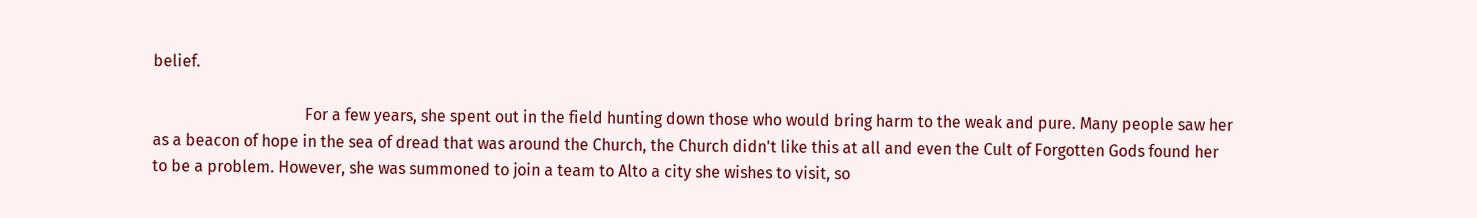belief.

                                      For a few years, she spent out in the field hunting down those who would bring harm to the weak and pure. Many people saw her as a beacon of hope in the sea of dread that was around the Church, the Church didn't like this at all and even the Cult of Forgotten Gods found her to be a problem. However, she was summoned to join a team to Alto a city she wishes to visit, so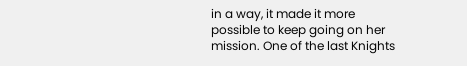in a way, it made it more possible to keep going on her mission. One of the last Knights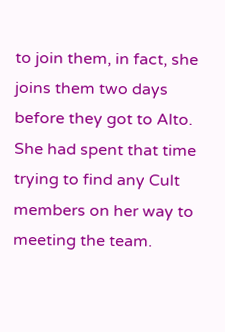to join them, in fact, she joins them two days before they got to Alto. She had spent that time trying to find any Cult members on her way to meeting the team.